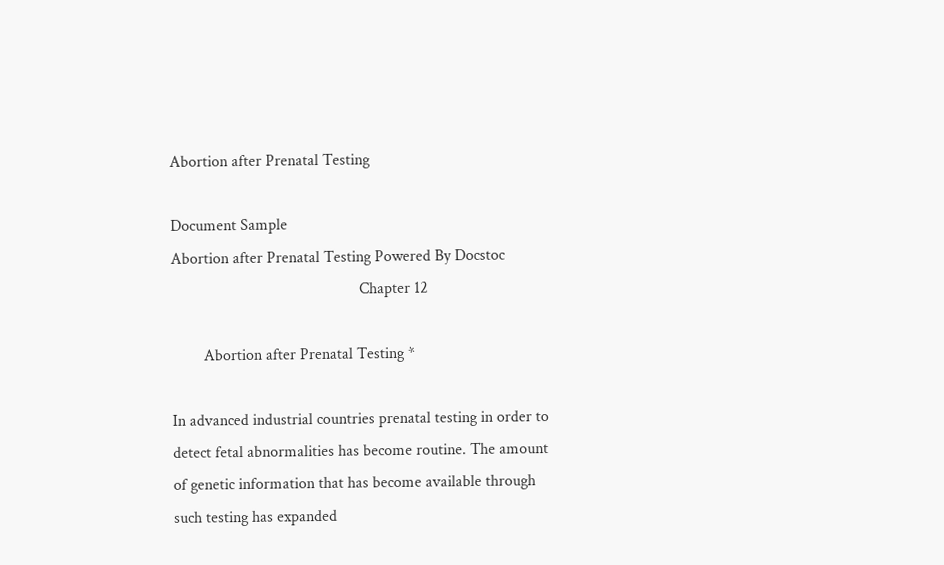Abortion after Prenatal Testing

Document Sample
Abortion after Prenatal Testing Powered By Docstoc
                                               Chapter 12

        Abortion after Prenatal Testing *

In advanced industrial countries prenatal testing in order to
detect fetal abnormalities has become routine. The amount
of genetic information that has become available through
such testing has expanded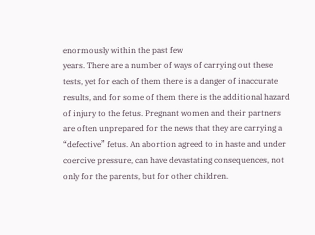enormously within the past few
years. There are a number of ways of carrying out these
tests, yet for each of them there is a danger of inaccurate
results, and for some of them there is the additional hazard
of injury to the fetus. Pregnant women and their partners
are often unprepared for the news that they are carrying a
“defective” fetus. An abortion agreed to in haste and under
coercive pressure, can have devastating consequences, not
only for the parents, but for other children.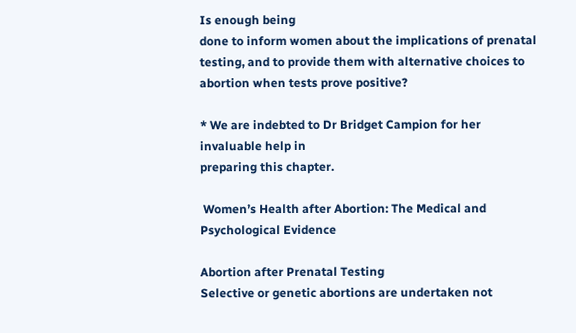Is enough being
done to inform women about the implications of prenatal
testing, and to provide them with alternative choices to
abortion when tests prove positive?

* We are indebted to Dr Bridget Campion for her invaluable help in
preparing this chapter.

 Women’s Health after Abortion: The Medical and Psychological Evidence

Abortion after Prenatal Testing
Selective or genetic abortions are undertaken not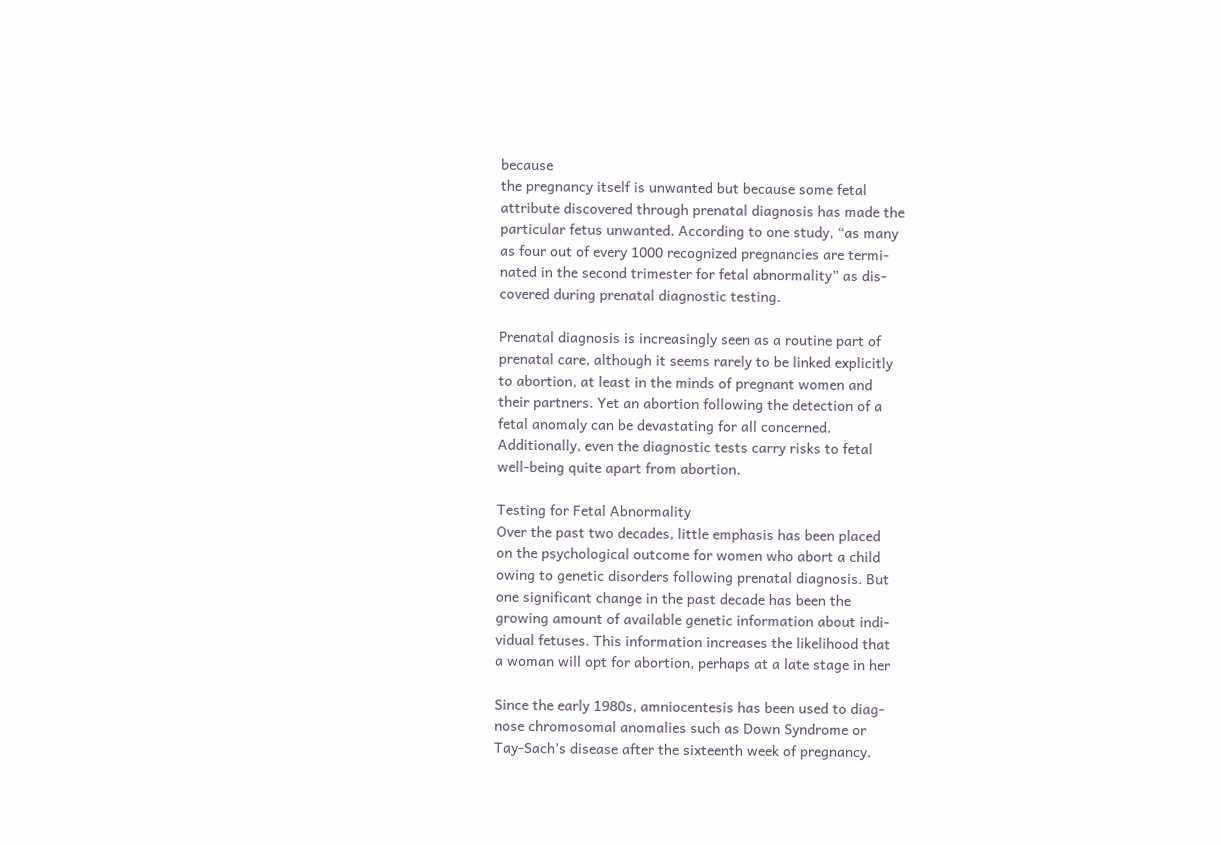because
the pregnancy itself is unwanted but because some fetal
attribute discovered through prenatal diagnosis has made the
particular fetus unwanted. According to one study, “as many
as four out of every 1000 recognized pregnancies are termi-
nated in the second trimester for fetal abnormality” as dis-
covered during prenatal diagnostic testing.

Prenatal diagnosis is increasingly seen as a routine part of
prenatal care, although it seems rarely to be linked explicitly
to abortion, at least in the minds of pregnant women and
their partners. Yet an abortion following the detection of a
fetal anomaly can be devastating for all concerned.
Additionally, even the diagnostic tests carry risks to fetal
well-being quite apart from abortion.

Testing for Fetal Abnormality
Over the past two decades, little emphasis has been placed
on the psychological outcome for women who abort a child
owing to genetic disorders following prenatal diagnosis. But
one significant change in the past decade has been the
growing amount of available genetic information about indi-
vidual fetuses. This information increases the likelihood that
a woman will opt for abortion, perhaps at a late stage in her

Since the early 1980s, amniocentesis has been used to diag-
nose chromosomal anomalies such as Down Syndrome or
Tay-Sach’s disease after the sixteenth week of pregnancy.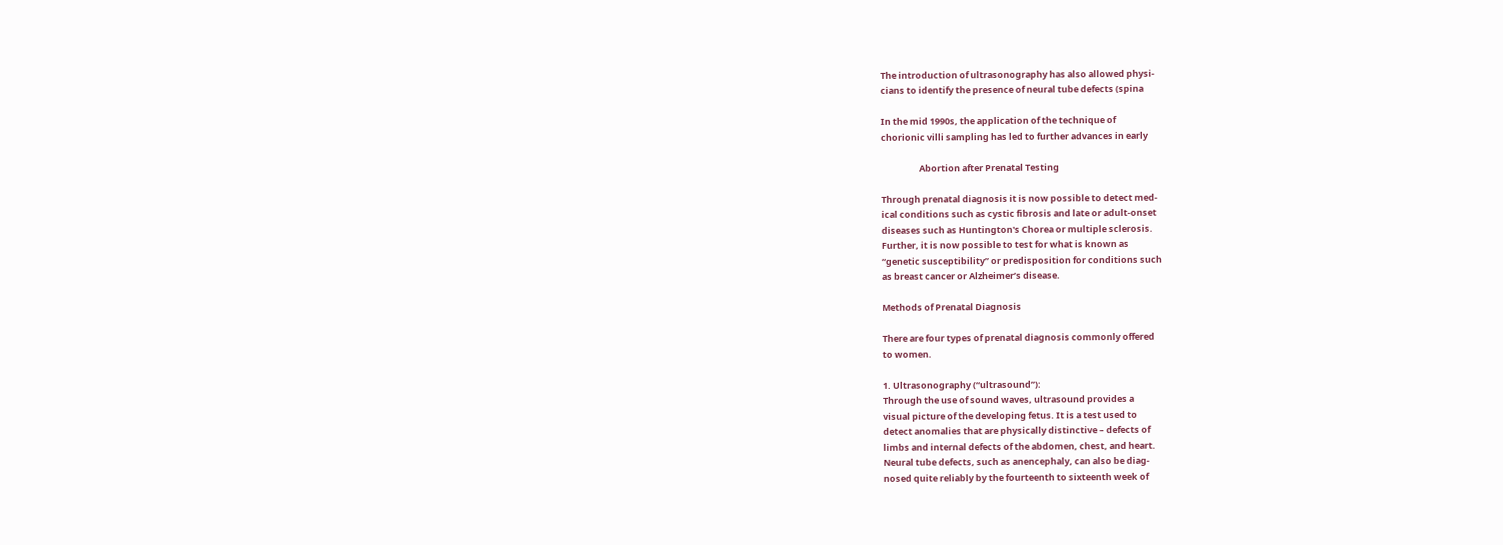The introduction of ultrasonography has also allowed physi-
cians to identify the presence of neural tube defects (spina

In the mid 1990s, the application of the technique of
chorionic villi sampling has led to further advances in early

                   Abortion after Prenatal Testing

Through prenatal diagnosis it is now possible to detect med-
ical conditions such as cystic fibrosis and late or adult-onset
diseases such as Huntington's Chorea or multiple sclerosis.
Further, it is now possible to test for what is known as
“genetic susceptibility” or predisposition for conditions such
as breast cancer or Alzheimer’s disease.

Methods of Prenatal Diagnosis

There are four types of prenatal diagnosis commonly offered
to women.

1. Ultrasonography (“ultrasound”):
Through the use of sound waves, ultrasound provides a
visual picture of the developing fetus. It is a test used to
detect anomalies that are physically distinctive – defects of
limbs and internal defects of the abdomen, chest, and heart.
Neural tube defects, such as anencephaly, can also be diag-
nosed quite reliably by the fourteenth to sixteenth week of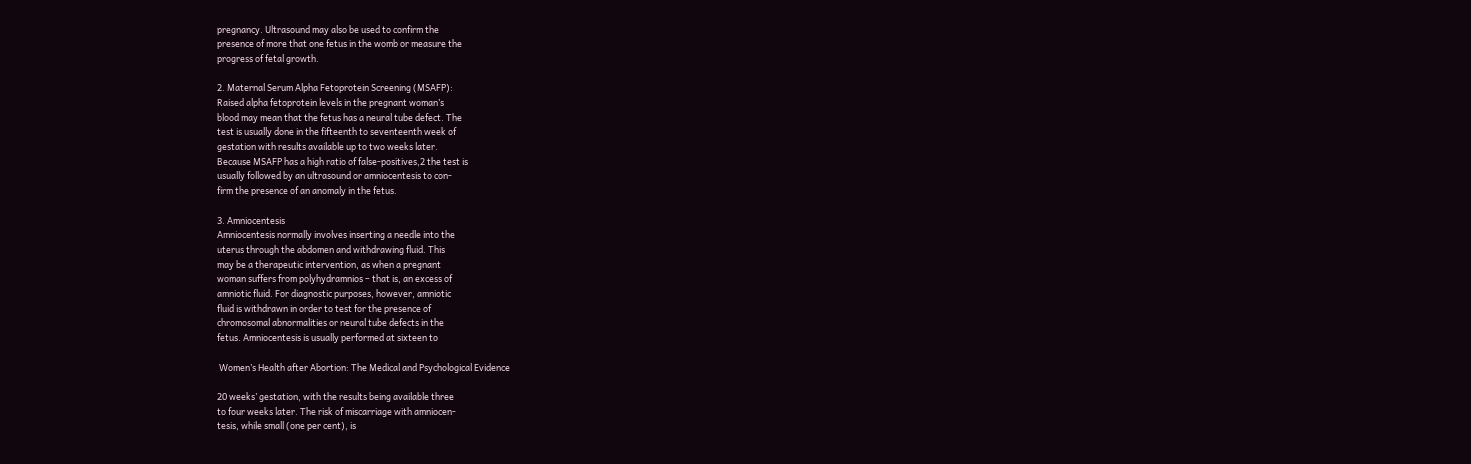pregnancy. Ultrasound may also be used to confirm the
presence of more that one fetus in the womb or measure the
progress of fetal growth.

2. Maternal Serum Alpha Fetoprotein Screening (MSAFP):
Raised alpha fetoprotein levels in the pregnant woman’s
blood may mean that the fetus has a neural tube defect. The
test is usually done in the fifteenth to seventeenth week of
gestation with results available up to two weeks later.
Because MSAFP has a high ratio of false-positives,2 the test is
usually followed by an ultrasound or amniocentesis to con-
firm the presence of an anomaly in the fetus.

3. Amniocentesis
Amniocentesis normally involves inserting a needle into the
uterus through the abdomen and withdrawing fluid. This
may be a therapeutic intervention, as when a pregnant
woman suffers from polyhydramnios – that is, an excess of
amniotic fluid. For diagnostic purposes, however, amniotic
fluid is withdrawn in order to test for the presence of
chromosomal abnormalities or neural tube defects in the
fetus. Amniocentesis is usually performed at sixteen to

 Women’s Health after Abortion: The Medical and Psychological Evidence

20 weeks’ gestation, with the results being available three
to four weeks later. The risk of miscarriage with amniocen-
tesis, while small (one per cent), is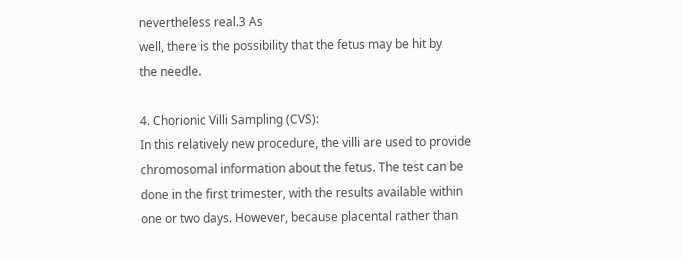nevertheless real.3 As
well, there is the possibility that the fetus may be hit by
the needle.

4. Chorionic Villi Sampling (CVS):
In this relatively new procedure, the villi are used to provide
chromosomal information about the fetus. The test can be
done in the first trimester, with the results available within
one or two days. However, because placental rather than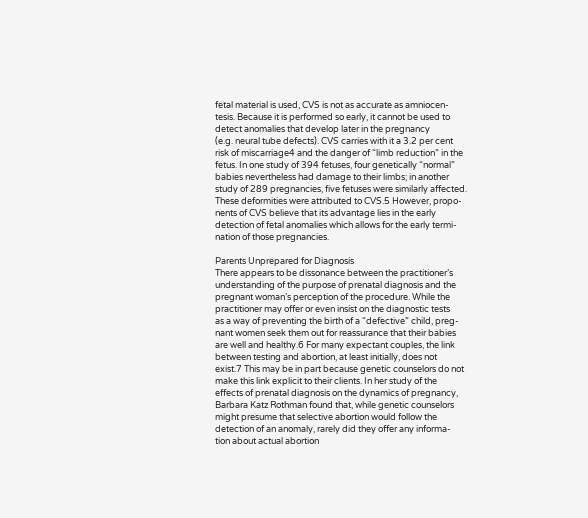fetal material is used, CVS is not as accurate as amniocen-
tesis. Because it is performed so early, it cannot be used to
detect anomalies that develop later in the pregnancy
(e.g. neural tube defects). CVS carries with it a 3.2 per cent
risk of miscarriage4 and the danger of “limb reduction” in the
fetus. In one study of 394 fetuses, four genetically “normal”
babies nevertheless had damage to their limbs; in another
study of 289 pregnancies, five fetuses were similarly affected.
These deformities were attributed to CVS.5 However, propo-
nents of CVS believe that its advantage lies in the early
detection of fetal anomalies which allows for the early termi-
nation of those pregnancies.

Parents Unprepared for Diagnosis
There appears to be dissonance between the practitioner’s
understanding of the purpose of prenatal diagnosis and the
pregnant woman’s perception of the procedure. While the
practitioner may offer or even insist on the diagnostic tests
as a way of preventing the birth of a “defective” child, preg-
nant women seek them out for reassurance that their babies
are well and healthy.6 For many expectant couples, the link
between testing and abortion, at least initially, does not
exist.7 This may be in part because genetic counselors do not
make this link explicit to their clients. In her study of the
effects of prenatal diagnosis on the dynamics of pregnancy,
Barbara Katz Rothman found that, while genetic counselors
might presume that selective abortion would follow the
detection of an anomaly, rarely did they offer any informa-
tion about actual abortion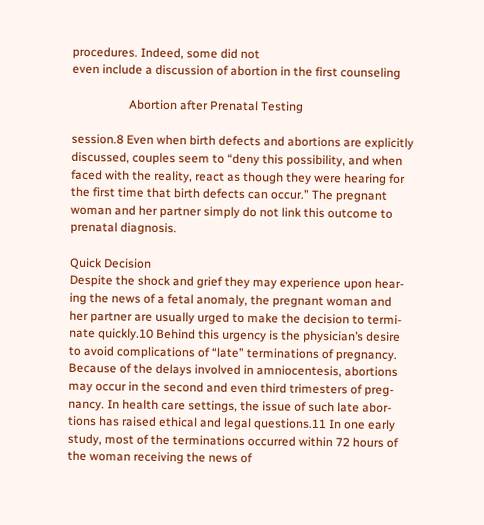procedures. Indeed, some did not
even include a discussion of abortion in the first counseling

                   Abortion after Prenatal Testing

session.8 Even when birth defects and abortions are explicitly
discussed, couples seem to “deny this possibility, and when
faced with the reality, react as though they were hearing for
the first time that birth defects can occur.” The pregnant
woman and her partner simply do not link this outcome to
prenatal diagnosis.

Quick Decision
Despite the shock and grief they may experience upon hear-
ing the news of a fetal anomaly, the pregnant woman and
her partner are usually urged to make the decision to termi-
nate quickly.10 Behind this urgency is the physician’s desire
to avoid complications of “late” terminations of pregnancy.
Because of the delays involved in amniocentesis, abortions
may occur in the second and even third trimesters of preg-
nancy. In health care settings, the issue of such late abor-
tions has raised ethical and legal questions.11 In one early
study, most of the terminations occurred within 72 hours of
the woman receiving the news of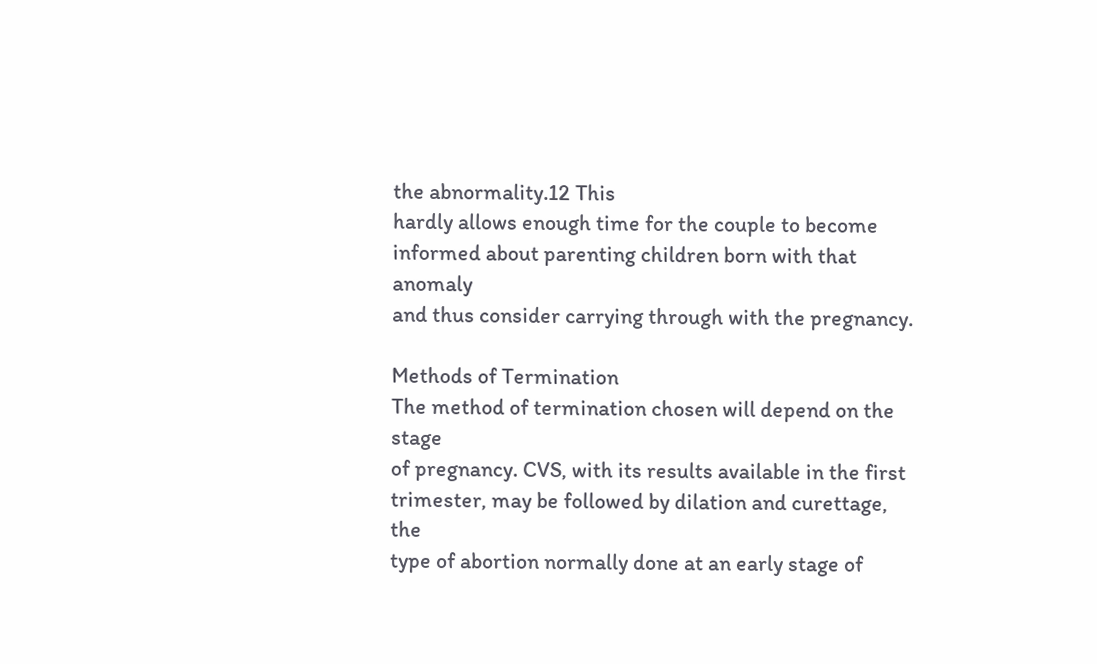the abnormality.12 This
hardly allows enough time for the couple to become
informed about parenting children born with that anomaly
and thus consider carrying through with the pregnancy.

Methods of Termination
The method of termination chosen will depend on the stage
of pregnancy. CVS, with its results available in the first
trimester, may be followed by dilation and curettage, the
type of abortion normally done at an early stage of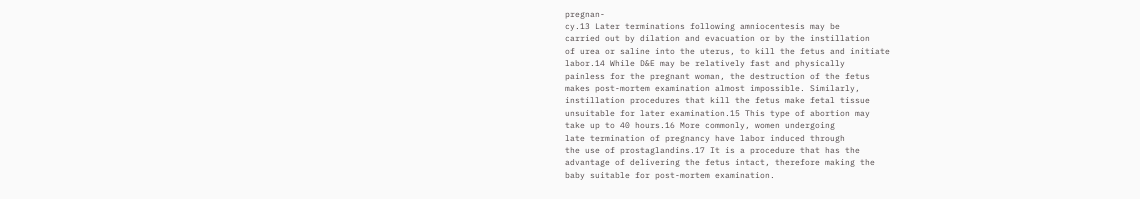pregnan-
cy.13 Later terminations following amniocentesis may be
carried out by dilation and evacuation or by the instillation
of urea or saline into the uterus, to kill the fetus and initiate
labor.14 While D&E may be relatively fast and physically
painless for the pregnant woman, the destruction of the fetus
makes post-mortem examination almost impossible. Similarly,
instillation procedures that kill the fetus make fetal tissue
unsuitable for later examination.15 This type of abortion may
take up to 40 hours.16 More commonly, women undergoing
late termination of pregnancy have labor induced through
the use of prostaglandins.17 It is a procedure that has the
advantage of delivering the fetus intact, therefore making the
baby suitable for post-mortem examination.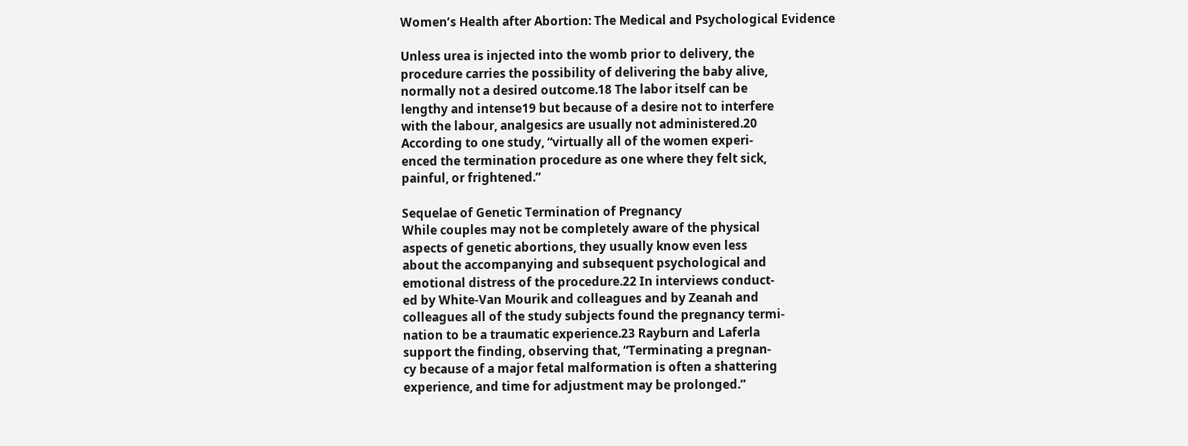Women’s Health after Abortion: The Medical and Psychological Evidence

Unless urea is injected into the womb prior to delivery, the
procedure carries the possibility of delivering the baby alive,
normally not a desired outcome.18 The labor itself can be
lengthy and intense19 but because of a desire not to interfere
with the labour, analgesics are usually not administered.20
According to one study, “virtually all of the women experi-
enced the termination procedure as one where they felt sick,
painful, or frightened.”

Sequelae of Genetic Termination of Pregnancy
While couples may not be completely aware of the physical
aspects of genetic abortions, they usually know even less
about the accompanying and subsequent psychological and
emotional distress of the procedure.22 In interviews conduct-
ed by White-Van Mourik and colleagues and by Zeanah and
colleagues all of the study subjects found the pregnancy termi-
nation to be a traumatic experience.23 Rayburn and Laferla
support the finding, observing that, “Terminating a pregnan-
cy because of a major fetal malformation is often a shattering
experience, and time for adjustment may be prolonged.”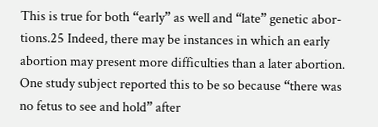This is true for both “early” as well and “late” genetic abor-
tions.25 Indeed, there may be instances in which an early
abortion may present more difficulties than a later abortion.
One study subject reported this to be so because “there was
no fetus to see and hold” after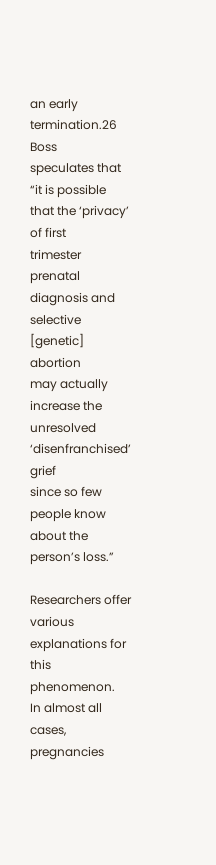an early termination.26 Boss
speculates that “it is possible that the ‘privacy’ of first
trimester prenatal diagnosis and selective [genetic] abortion
may actually increase the unresolved ‘disenfranchised’ grief
since so few people know about the person’s loss.”

Researchers offer various explanations for this phenomenon.
In almost all cases, pregnancies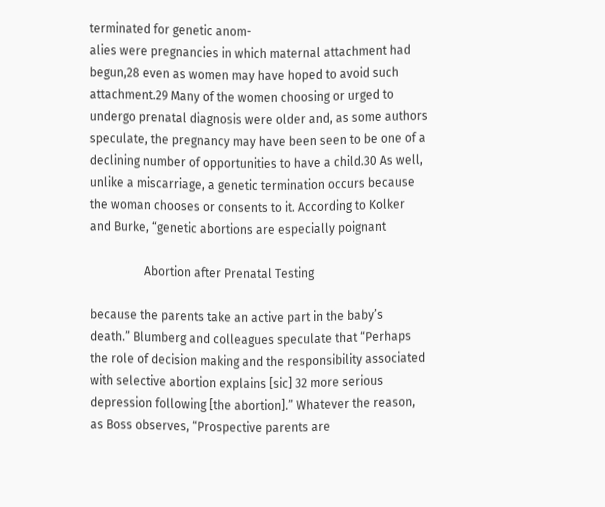terminated for genetic anom-
alies were pregnancies in which maternal attachment had
begun,28 even as women may have hoped to avoid such
attachment.29 Many of the women choosing or urged to
undergo prenatal diagnosis were older and, as some authors
speculate, the pregnancy may have been seen to be one of a
declining number of opportunities to have a child.30 As well,
unlike a miscarriage, a genetic termination occurs because
the woman chooses or consents to it. According to Kolker
and Burke, “genetic abortions are especially poignant

                  Abortion after Prenatal Testing

because the parents take an active part in the baby’s
death.” Blumberg and colleagues speculate that “Perhaps
the role of decision making and the responsibility associated
with selective abortion explains [sic] 32 more serious
depression following [the abortion].” Whatever the reason,
as Boss observes, “Prospective parents are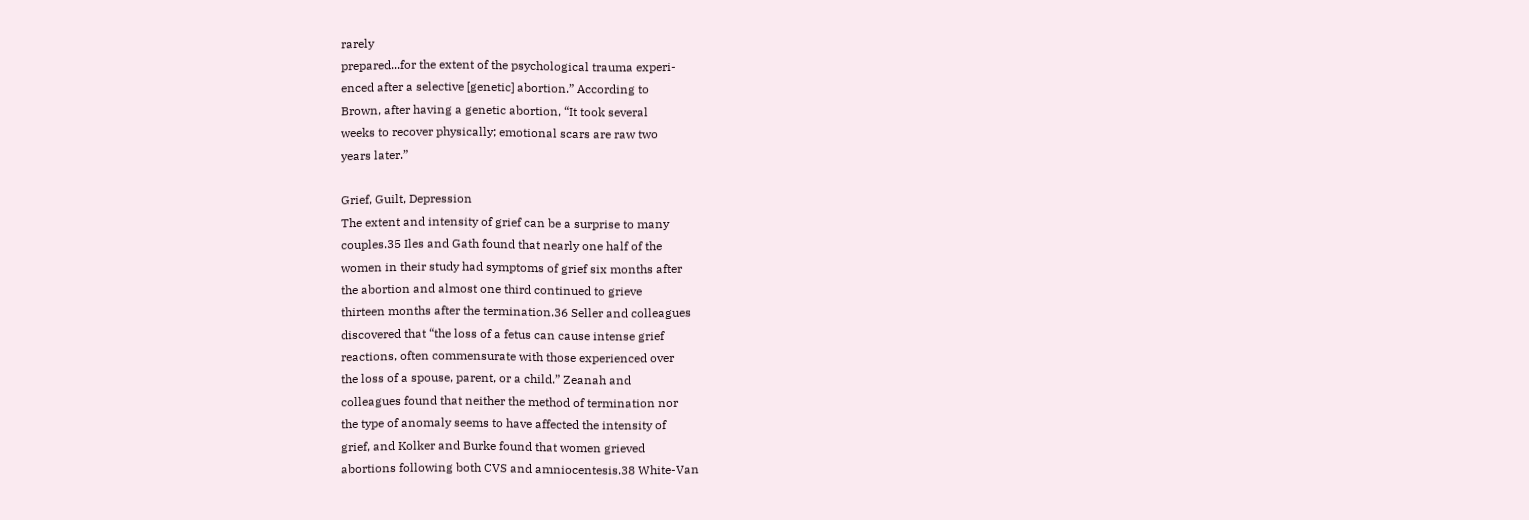rarely
prepared...for the extent of the psychological trauma experi-
enced after a selective [genetic] abortion.” According to
Brown, after having a genetic abortion, “It took several
weeks to recover physically; emotional scars are raw two
years later.”

Grief, Guilt, Depression
The extent and intensity of grief can be a surprise to many
couples.35 Iles and Gath found that nearly one half of the
women in their study had symptoms of grief six months after
the abortion and almost one third continued to grieve
thirteen months after the termination.36 Seller and colleagues
discovered that “the loss of a fetus can cause intense grief
reactions, often commensurate with those experienced over
the loss of a spouse, parent, or a child.” Zeanah and
colleagues found that neither the method of termination nor
the type of anomaly seems to have affected the intensity of
grief, and Kolker and Burke found that women grieved
abortions following both CVS and amniocentesis.38 White-Van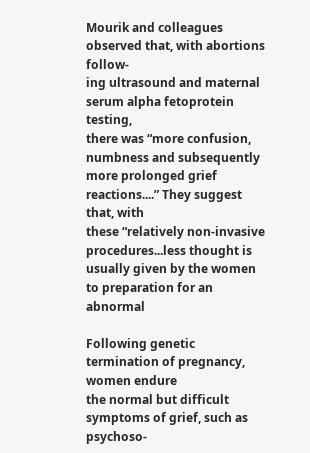Mourik and colleagues observed that, with abortions follow-
ing ultrasound and maternal serum alpha fetoprotein testing,
there was “more confusion, numbness and subsequently
more prolonged grief reactions....” They suggest that, with
these “relatively non-invasive procedures...less thought is
usually given by the women to preparation for an abnormal

Following genetic termination of pregnancy, women endure
the normal but difficult symptoms of grief, such as psychoso-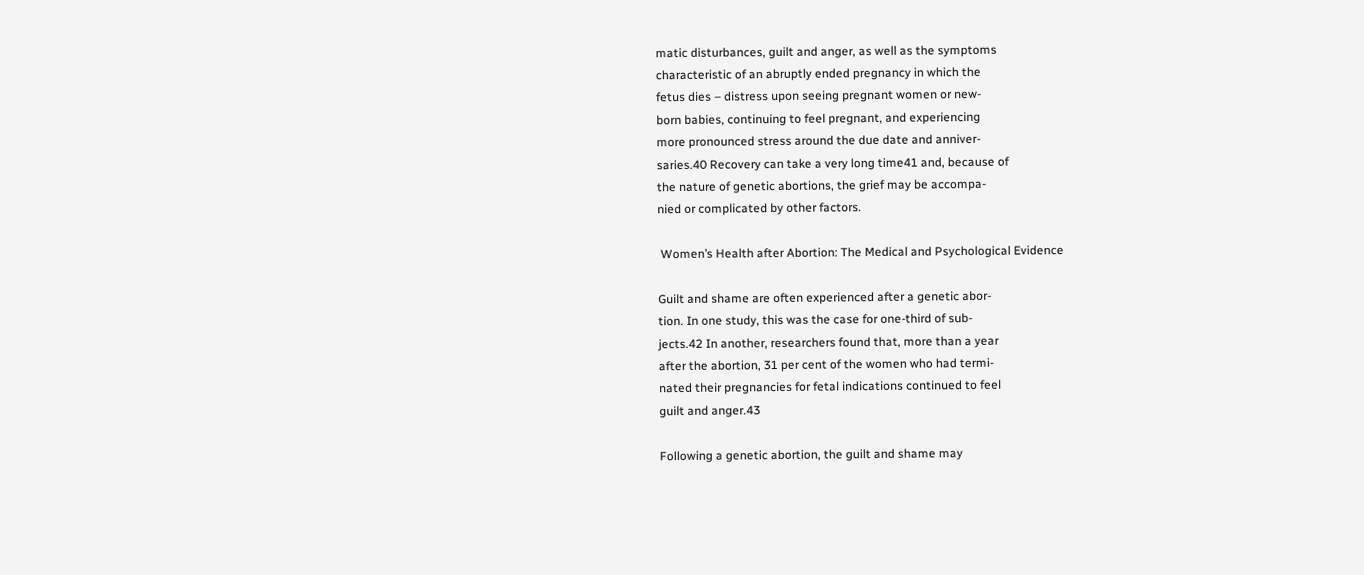matic disturbances, guilt and anger, as well as the symptoms
characteristic of an abruptly ended pregnancy in which the
fetus dies – distress upon seeing pregnant women or new-
born babies, continuing to feel pregnant, and experiencing
more pronounced stress around the due date and anniver-
saries.40 Recovery can take a very long time41 and, because of
the nature of genetic abortions, the grief may be accompa-
nied or complicated by other factors.

 Women’s Health after Abortion: The Medical and Psychological Evidence

Guilt and shame are often experienced after a genetic abor-
tion. In one study, this was the case for one-third of sub-
jects.42 In another, researchers found that, more than a year
after the abortion, 31 per cent of the women who had termi-
nated their pregnancies for fetal indications continued to feel
guilt and anger.43

Following a genetic abortion, the guilt and shame may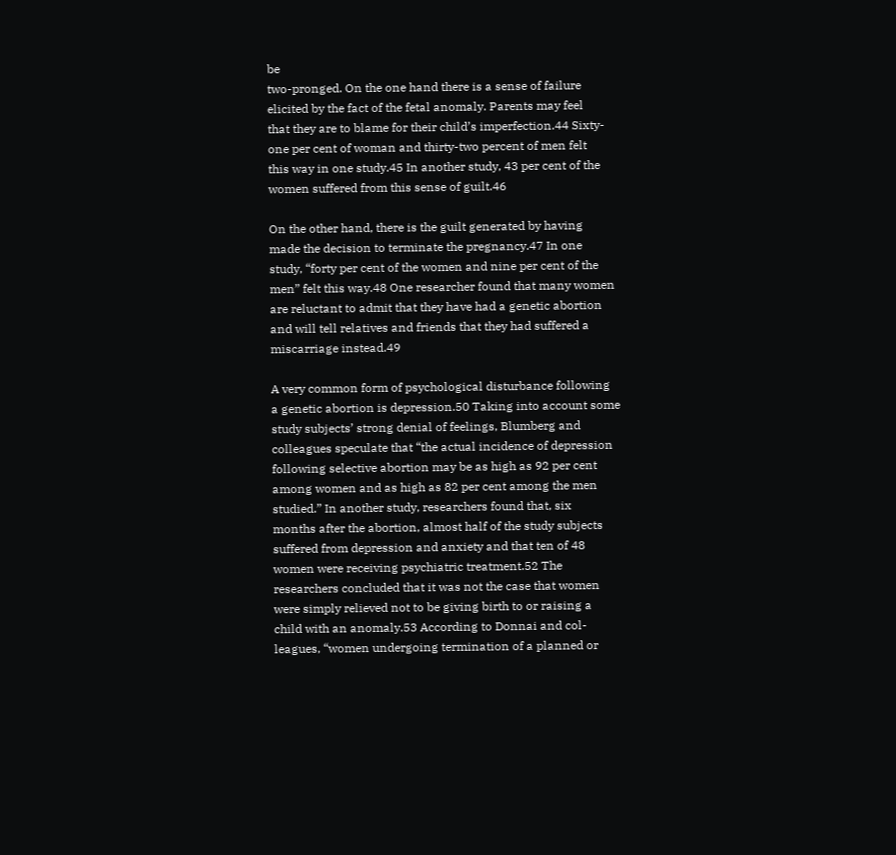be
two-pronged. On the one hand there is a sense of failure
elicited by the fact of the fetal anomaly. Parents may feel
that they are to blame for their child’s imperfection.44 Sixty-
one per cent of woman and thirty-two percent of men felt
this way in one study.45 In another study, 43 per cent of the
women suffered from this sense of guilt.46

On the other hand, there is the guilt generated by having
made the decision to terminate the pregnancy.47 In one
study, “forty per cent of the women and nine per cent of the
men” felt this way.48 One researcher found that many women
are reluctant to admit that they have had a genetic abortion
and will tell relatives and friends that they had suffered a
miscarriage instead.49

A very common form of psychological disturbance following
a genetic abortion is depression.50 Taking into account some
study subjects’ strong denial of feelings, Blumberg and
colleagues speculate that “the actual incidence of depression
following selective abortion may be as high as 92 per cent
among women and as high as 82 per cent among the men
studied.” In another study, researchers found that, six
months after the abortion, almost half of the study subjects
suffered from depression and anxiety and that ten of 48
women were receiving psychiatric treatment.52 The
researchers concluded that it was not the case that women
were simply relieved not to be giving birth to or raising a
child with an anomaly.53 According to Donnai and col-
leagues, “women undergoing termination of a planned or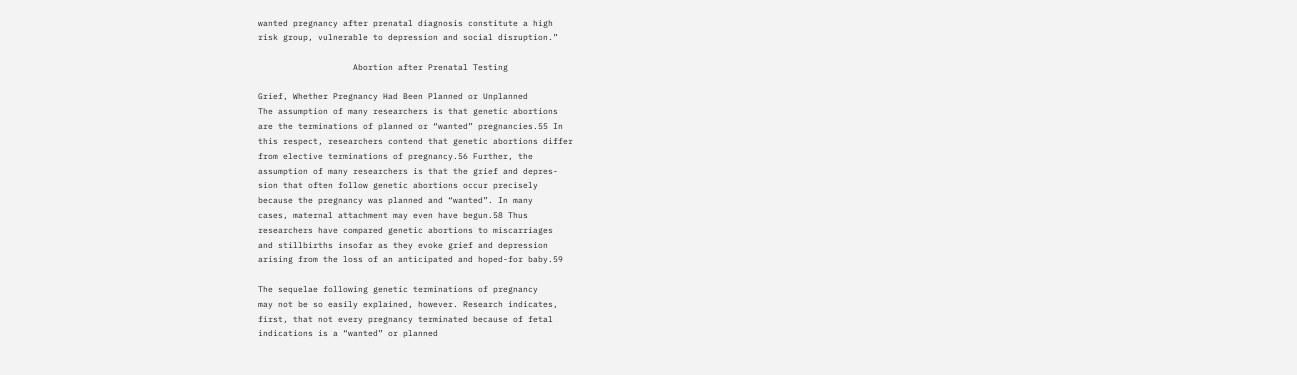wanted pregnancy after prenatal diagnosis constitute a high
risk group, vulnerable to depression and social disruption.”

                   Abortion after Prenatal Testing

Grief, Whether Pregnancy Had Been Planned or Unplanned
The assumption of many researchers is that genetic abortions
are the terminations of planned or “wanted” pregnancies.55 In
this respect, researchers contend that genetic abortions differ
from elective terminations of pregnancy.56 Further, the
assumption of many researchers is that the grief and depres-
sion that often follow genetic abortions occur precisely
because the pregnancy was planned and “wanted”. In many
cases, maternal attachment may even have begun.58 Thus
researchers have compared genetic abortions to miscarriages
and stillbirths insofar as they evoke grief and depression
arising from the loss of an anticipated and hoped-for baby.59

The sequelae following genetic terminations of pregnancy
may not be so easily explained, however. Research indicates,
first, that not every pregnancy terminated because of fetal
indications is a “wanted” or planned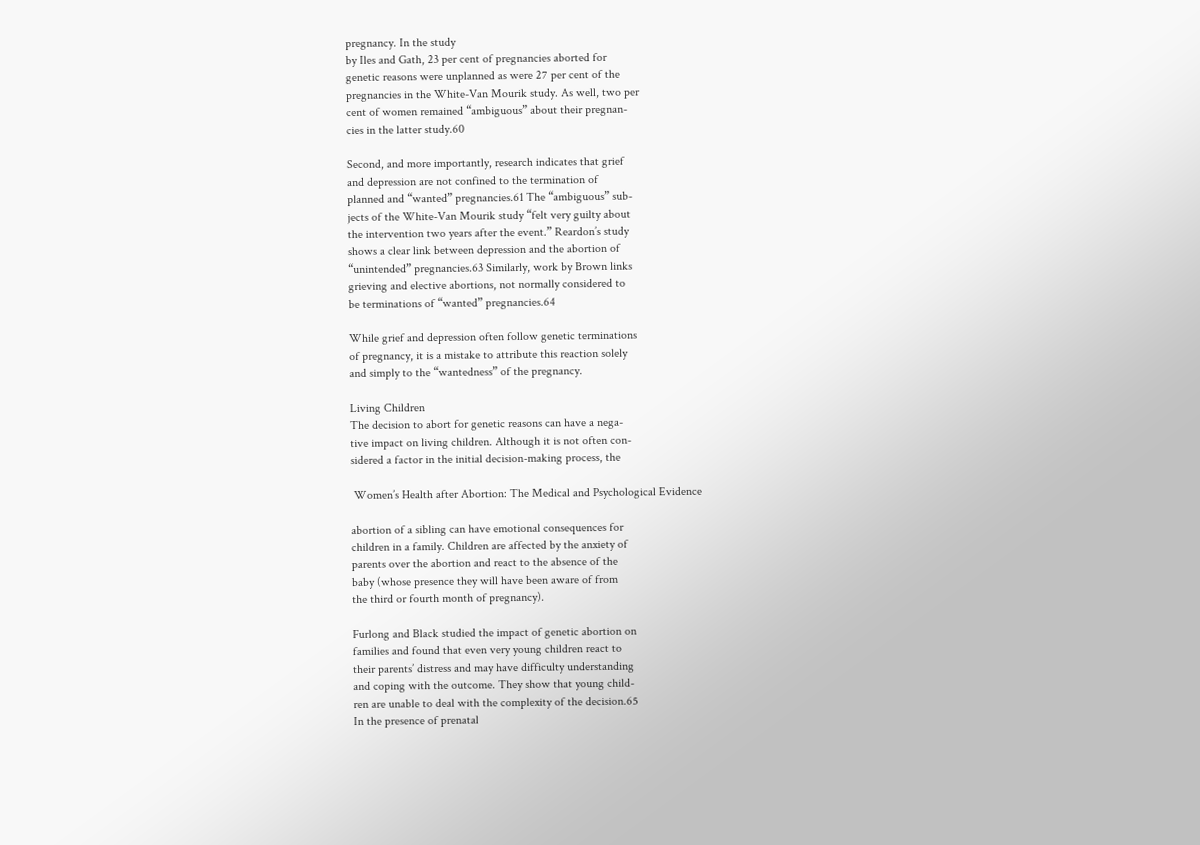pregnancy. In the study
by Iles and Gath, 23 per cent of pregnancies aborted for
genetic reasons were unplanned as were 27 per cent of the
pregnancies in the White-Van Mourik study. As well, two per
cent of women remained “ambiguous” about their pregnan-
cies in the latter study.60

Second, and more importantly, research indicates that grief
and depression are not confined to the termination of
planned and “wanted” pregnancies.61 The “ambiguous” sub-
jects of the White-Van Mourik study “felt very guilty about
the intervention two years after the event.” Reardon’s study
shows a clear link between depression and the abortion of
“unintended” pregnancies.63 Similarly, work by Brown links
grieving and elective abortions, not normally considered to
be terminations of “wanted” pregnancies.64

While grief and depression often follow genetic terminations
of pregnancy, it is a mistake to attribute this reaction solely
and simply to the “wantedness” of the pregnancy.

Living Children
The decision to abort for genetic reasons can have a nega-
tive impact on living children. Although it is not often con-
sidered a factor in the initial decision-making process, the

 Women’s Health after Abortion: The Medical and Psychological Evidence

abortion of a sibling can have emotional consequences for
children in a family. Children are affected by the anxiety of
parents over the abortion and react to the absence of the
baby (whose presence they will have been aware of from
the third or fourth month of pregnancy).

Furlong and Black studied the impact of genetic abortion on
families and found that even very young children react to
their parents’ distress and may have difficulty understanding
and coping with the outcome. They show that young child-
ren are unable to deal with the complexity of the decision.65
In the presence of prenatal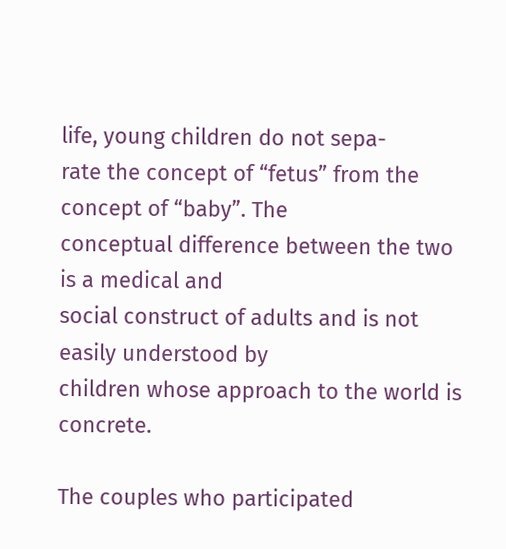life, young children do not sepa-
rate the concept of “fetus” from the concept of “baby”. The
conceptual difference between the two is a medical and
social construct of adults and is not easily understood by
children whose approach to the world is concrete.

The couples who participated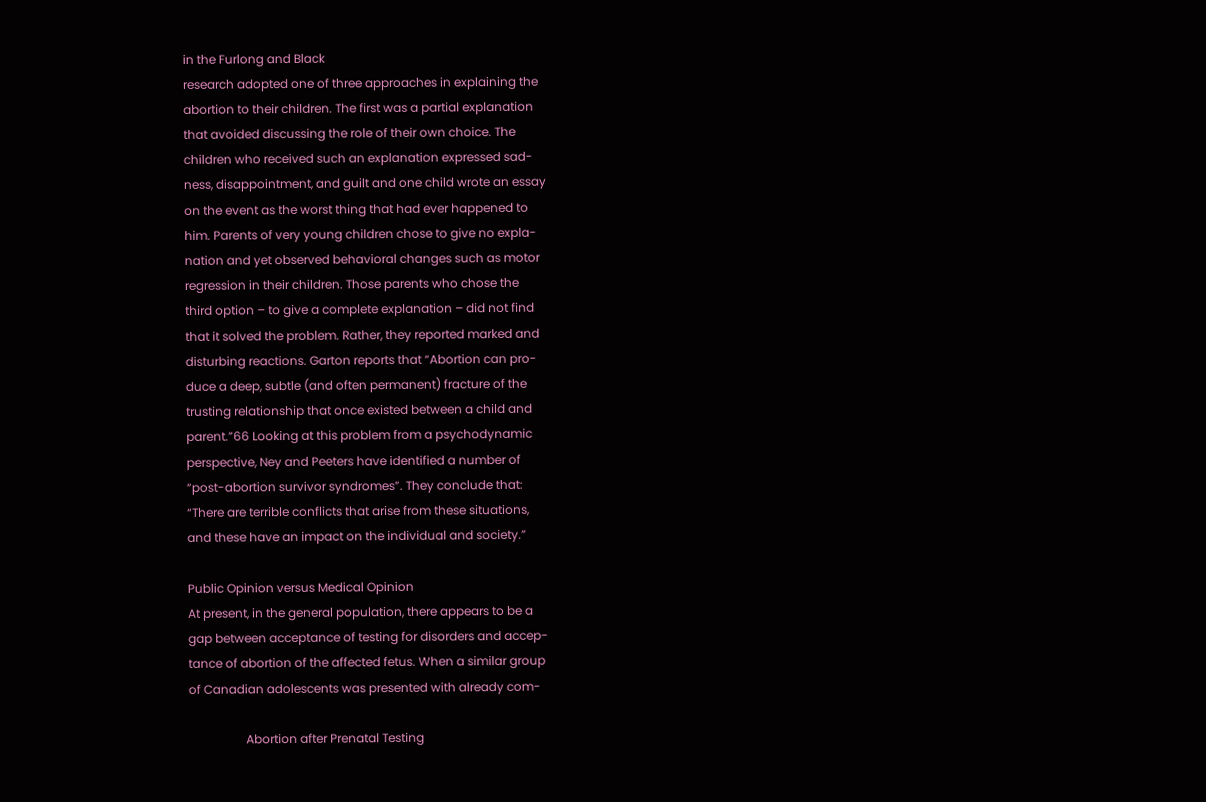in the Furlong and Black
research adopted one of three approaches in explaining the
abortion to their children. The first was a partial explanation
that avoided discussing the role of their own choice. The
children who received such an explanation expressed sad-
ness, disappointment, and guilt and one child wrote an essay
on the event as the worst thing that had ever happened to
him. Parents of very young children chose to give no expla-
nation and yet observed behavioral changes such as motor
regression in their children. Those parents who chose the
third option – to give a complete explanation – did not find
that it solved the problem. Rather, they reported marked and
disturbing reactions. Garton reports that “Abortion can pro-
duce a deep, subtle (and often permanent) fracture of the
trusting relationship that once existed between a child and
parent.”66 Looking at this problem from a psychodynamic
perspective, Ney and Peeters have identified a number of
“post-abortion survivor syndromes”. They conclude that:
“There are terrible conflicts that arise from these situations,
and these have an impact on the individual and society.”

Public Opinion versus Medical Opinion
At present, in the general population, there appears to be a
gap between acceptance of testing for disorders and accep-
tance of abortion of the affected fetus. When a similar group
of Canadian adolescents was presented with already com-

                   Abortion after Prenatal Testing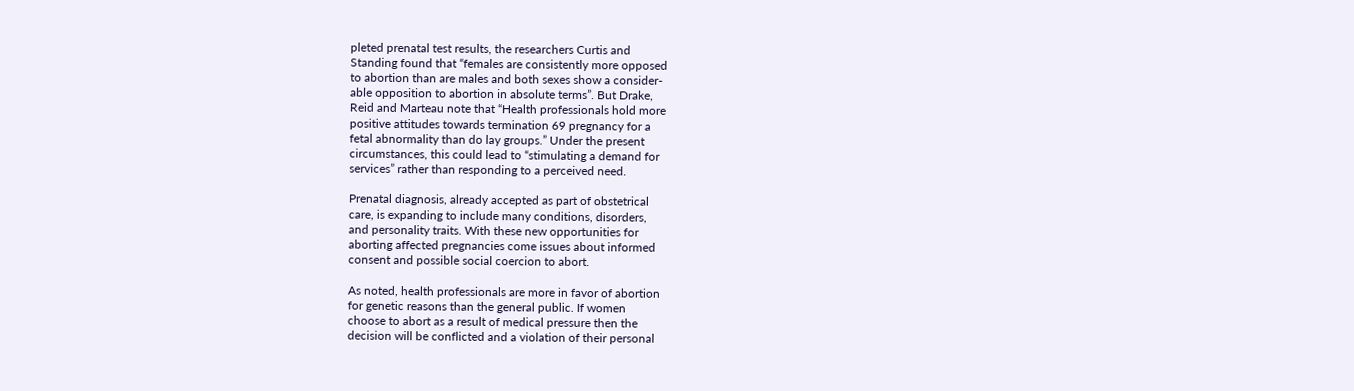pleted prenatal test results, the researchers Curtis and
Standing found that “females are consistently more opposed
to abortion than are males and both sexes show a consider-
able opposition to abortion in absolute terms”. But Drake,
Reid and Marteau note that “Health professionals hold more
positive attitudes towards termination 69 pregnancy for a
fetal abnormality than do lay groups.” Under the present
circumstances, this could lead to “stimulating a demand for
services” rather than responding to a perceived need.

Prenatal diagnosis, already accepted as part of obstetrical
care, is expanding to include many conditions, disorders,
and personality traits. With these new opportunities for
aborting affected pregnancies come issues about informed
consent and possible social coercion to abort.

As noted, health professionals are more in favor of abortion
for genetic reasons than the general public. If women
choose to abort as a result of medical pressure then the
decision will be conflicted and a violation of their personal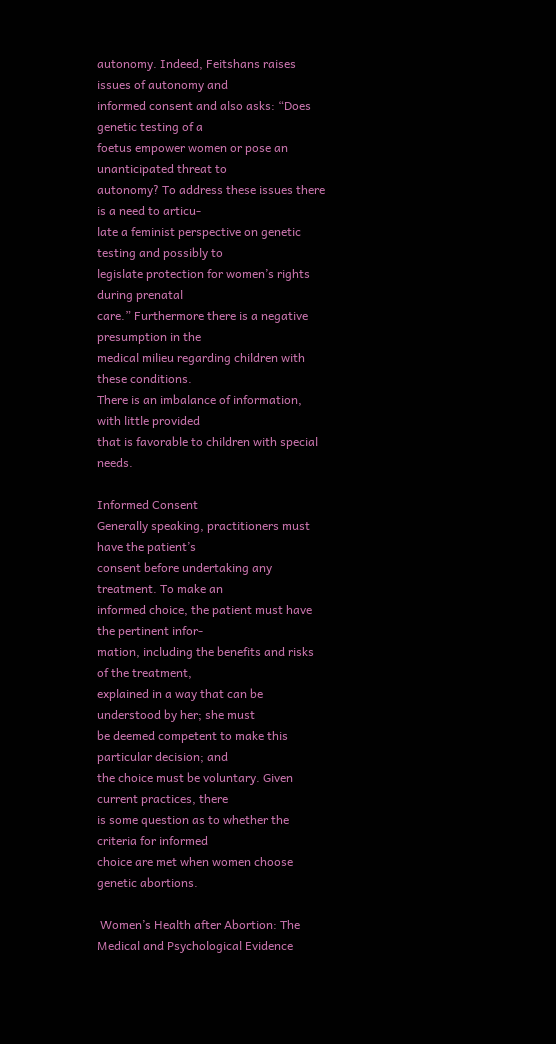autonomy. Indeed, Feitshans raises issues of autonomy and
informed consent and also asks: “Does genetic testing of a
foetus empower women or pose an unanticipated threat to
autonomy? To address these issues there is a need to articu-
late a feminist perspective on genetic testing and possibly to
legislate protection for women’s rights during prenatal
care.” Furthermore there is a negative presumption in the
medical milieu regarding children with these conditions.
There is an imbalance of information, with little provided
that is favorable to children with special needs.

Informed Consent
Generally speaking, practitioners must have the patient’s
consent before undertaking any treatment. To make an
informed choice, the patient must have the pertinent infor-
mation, including the benefits and risks of the treatment,
explained in a way that can be understood by her; she must
be deemed competent to make this particular decision; and
the choice must be voluntary. Given current practices, there
is some question as to whether the criteria for informed
choice are met when women choose genetic abortions.

 Women’s Health after Abortion: The Medical and Psychological Evidence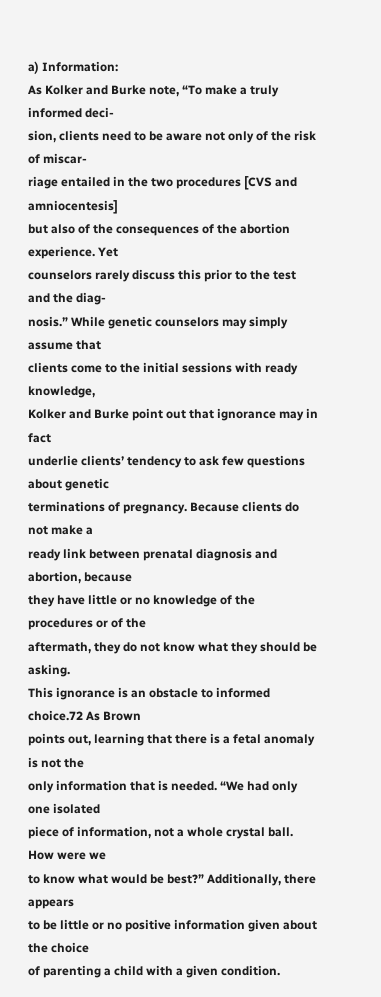a) Information:
As Kolker and Burke note, “To make a truly informed deci-
sion, clients need to be aware not only of the risk of miscar-
riage entailed in the two procedures [CVS and amniocentesis]
but also of the consequences of the abortion experience. Yet
counselors rarely discuss this prior to the test and the diag-
nosis.” While genetic counselors may simply assume that
clients come to the initial sessions with ready knowledge,
Kolker and Burke point out that ignorance may in fact
underlie clients’ tendency to ask few questions about genetic
terminations of pregnancy. Because clients do not make a
ready link between prenatal diagnosis and abortion, because
they have little or no knowledge of the procedures or of the
aftermath, they do not know what they should be asking.
This ignorance is an obstacle to informed choice.72 As Brown
points out, learning that there is a fetal anomaly is not the
only information that is needed. “We had only one isolated
piece of information, not a whole crystal ball. How were we
to know what would be best?” Additionally, there appears
to be little or no positive information given about the choice
of parenting a child with a given condition.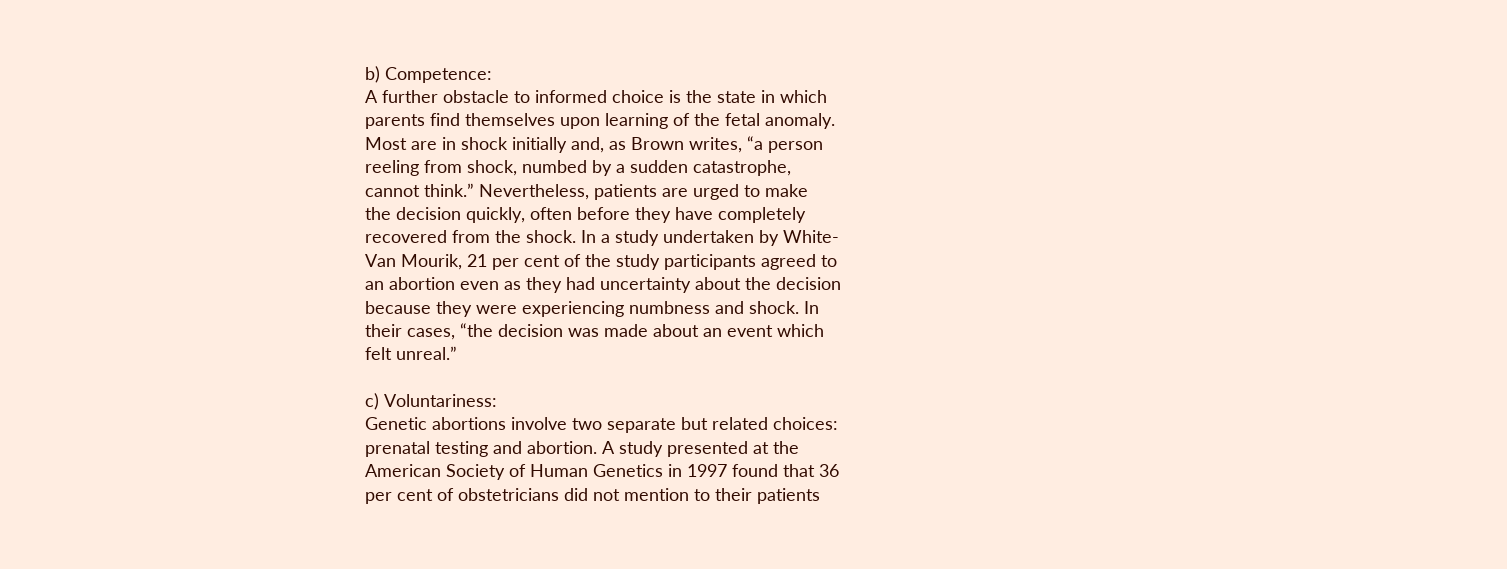b) Competence:
A further obstacle to informed choice is the state in which
parents find themselves upon learning of the fetal anomaly.
Most are in shock initially and, as Brown writes, “a person
reeling from shock, numbed by a sudden catastrophe,
cannot think.” Nevertheless, patients are urged to make
the decision quickly, often before they have completely
recovered from the shock. In a study undertaken by White-
Van Mourik, 21 per cent of the study participants agreed to
an abortion even as they had uncertainty about the decision
because they were experiencing numbness and shock. In
their cases, “the decision was made about an event which
felt unreal.”

c) Voluntariness:
Genetic abortions involve two separate but related choices:
prenatal testing and abortion. A study presented at the
American Society of Human Genetics in 1997 found that 36
per cent of obstetricians did not mention to their patients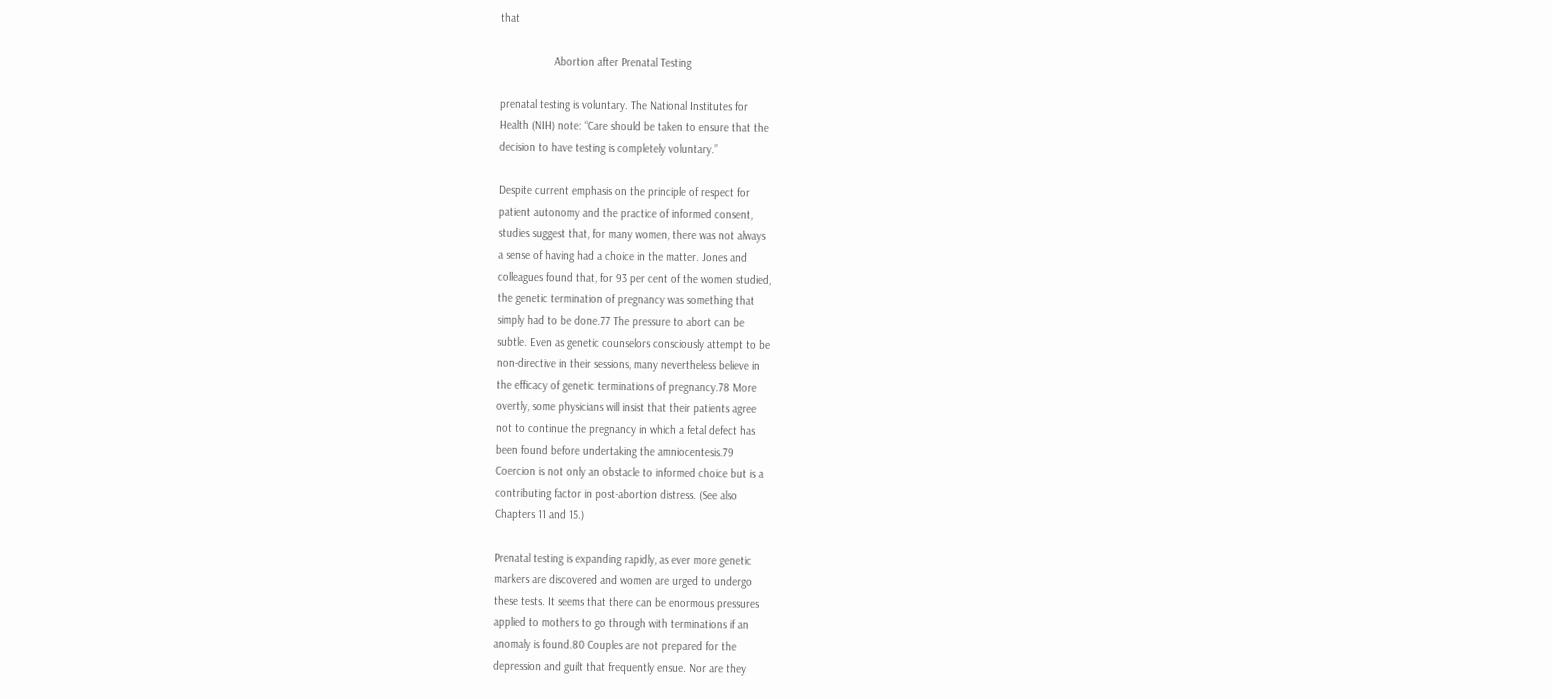that

                  Abortion after Prenatal Testing

prenatal testing is voluntary. The National Institutes for
Health (NIH) note: “Care should be taken to ensure that the
decision to have testing is completely voluntary.”

Despite current emphasis on the principle of respect for
patient autonomy and the practice of informed consent,
studies suggest that, for many women, there was not always
a sense of having had a choice in the matter. Jones and
colleagues found that, for 93 per cent of the women studied,
the genetic termination of pregnancy was something that
simply had to be done.77 The pressure to abort can be
subtle. Even as genetic counselors consciously attempt to be
non-directive in their sessions, many nevertheless believe in
the efficacy of genetic terminations of pregnancy.78 More
overtly, some physicians will insist that their patients agree
not to continue the pregnancy in which a fetal defect has
been found before undertaking the amniocentesis.79
Coercion is not only an obstacle to informed choice but is a
contributing factor in post-abortion distress. (See also
Chapters 11 and 15.)

Prenatal testing is expanding rapidly, as ever more genetic
markers are discovered and women are urged to undergo
these tests. It seems that there can be enormous pressures
applied to mothers to go through with terminations if an
anomaly is found.80 Couples are not prepared for the
depression and guilt that frequently ensue. Nor are they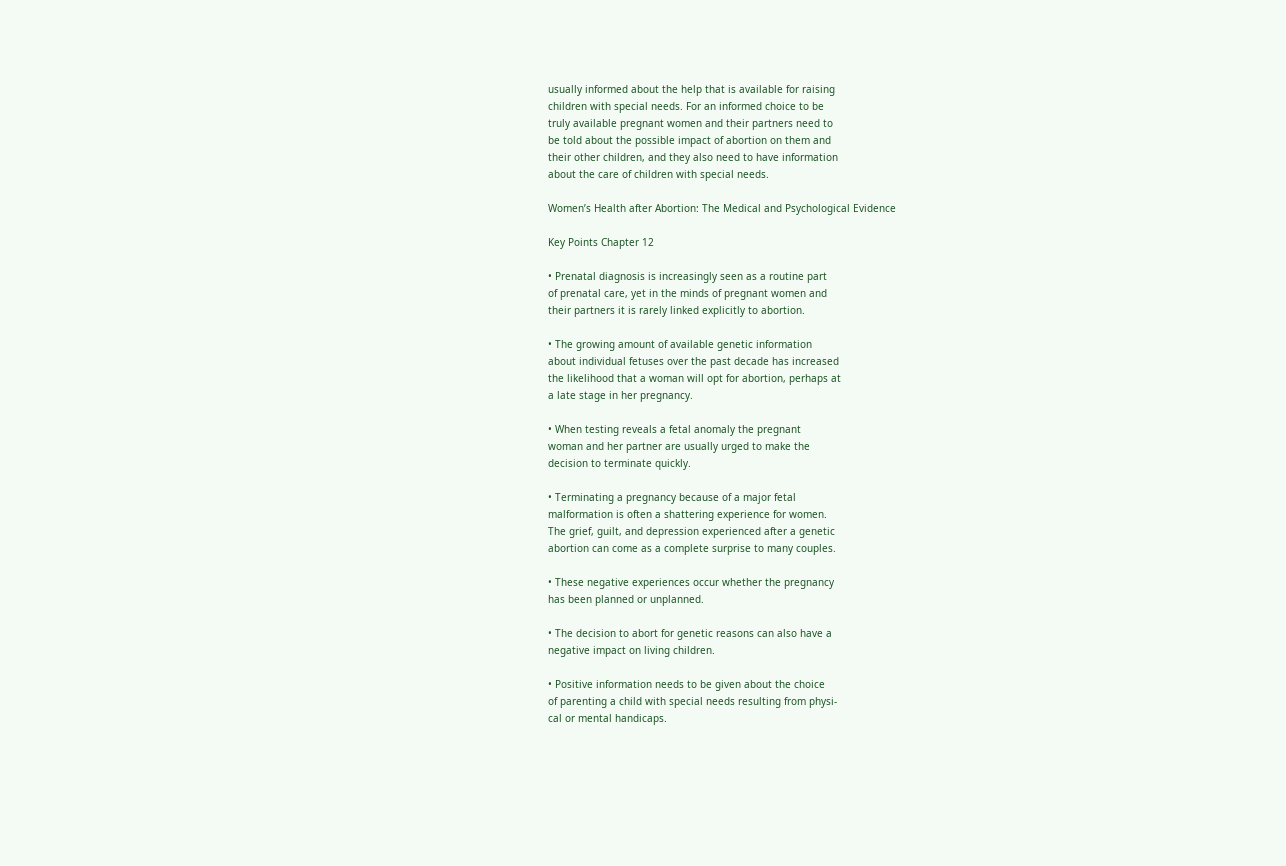usually informed about the help that is available for raising
children with special needs. For an informed choice to be
truly available pregnant women and their partners need to
be told about the possible impact of abortion on them and
their other children, and they also need to have information
about the care of children with special needs.

Women’s Health after Abortion: The Medical and Psychological Evidence

Key Points Chapter 12

• Prenatal diagnosis is increasingly seen as a routine part
of prenatal care, yet in the minds of pregnant women and
their partners it is rarely linked explicitly to abortion.

• The growing amount of available genetic information
about individual fetuses over the past decade has increased
the likelihood that a woman will opt for abortion, perhaps at
a late stage in her pregnancy.

• When testing reveals a fetal anomaly the pregnant
woman and her partner are usually urged to make the
decision to terminate quickly.

• Terminating a pregnancy because of a major fetal
malformation is often a shattering experience for women.
The grief, guilt, and depression experienced after a genetic
abortion can come as a complete surprise to many couples.

• These negative experiences occur whether the pregnancy
has been planned or unplanned.

• The decision to abort for genetic reasons can also have a
negative impact on living children.

• Positive information needs to be given about the choice
of parenting a child with special needs resulting from physi-
cal or mental handicaps.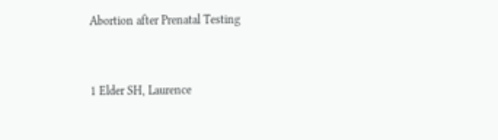Abortion after Prenatal Testing


1 Elder SH, Laurence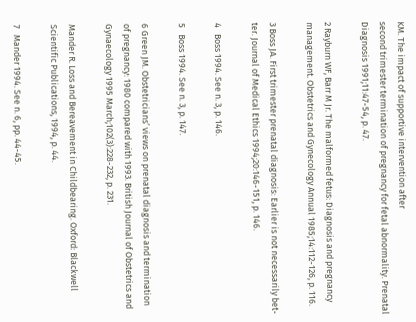KM. The impact of supportive intervention after
second trimester termination of pregnancy for fetal abnormality. Prenatal
Diagnosis 1991;11:47-54, p. 47.

2 Rayburn WF, Barr M Jr. The malformed fetus: Diagnosis and pregnancy
management. Obstetrics and Gynecology Annual 1985;14:112-126, p. 116.

3 Boss JA. First trimester prenatal diagnosis: Earlier is not necessarily bet-
ter. Journal of Medical Ethics 1994;20:146-151, p. 146.

4   Boss 1994. See n. 3, p. 146.

5   Boss 1994. See n. 3, p. 147.

6 Green JM. Obstetricians’ views on prenatal diagnosis and termination
of pregnancy: 1980 compared with 1993. British Journal of Obstetrics and
Gynaecology 1995 March;102(3):228-232, p. 231.

Mander R. Loss and Bereavement in Childbearing. Oxford: Blackwell
Scientific Publications, 1994, p. 44.

7   Mander 1994. See n. 6, pp. 44-45.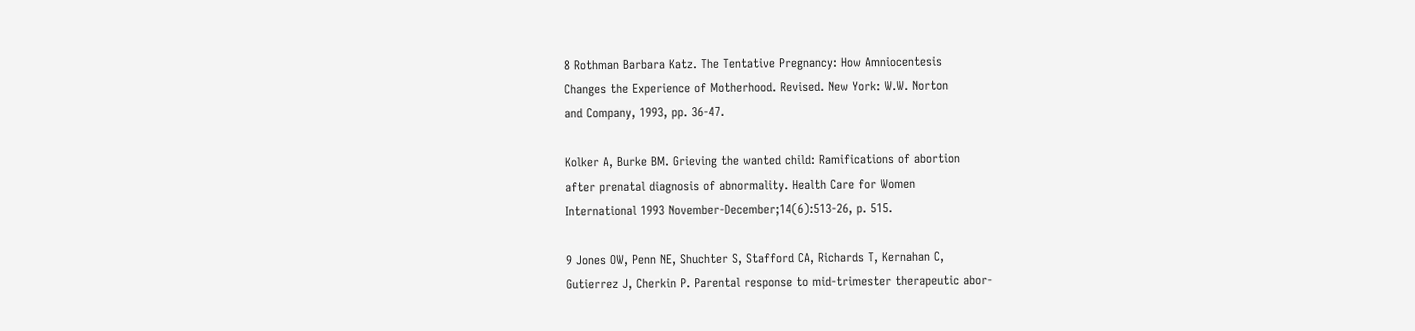8 Rothman Barbara Katz. The Tentative Pregnancy: How Amniocentesis
Changes the Experience of Motherhood. Revised. New York: W.W. Norton
and Company, 1993, pp. 36-47.

Kolker A, Burke BM. Grieving the wanted child: Ramifications of abortion
after prenatal diagnosis of abnormality. Health Care for Women
International 1993 November-December;14(6):513-26, p. 515.

9 Jones OW, Penn NE, Shuchter S, Stafford CA, Richards T, Kernahan C,
Gutierrez J, Cherkin P. Parental response to mid-trimester therapeutic abor-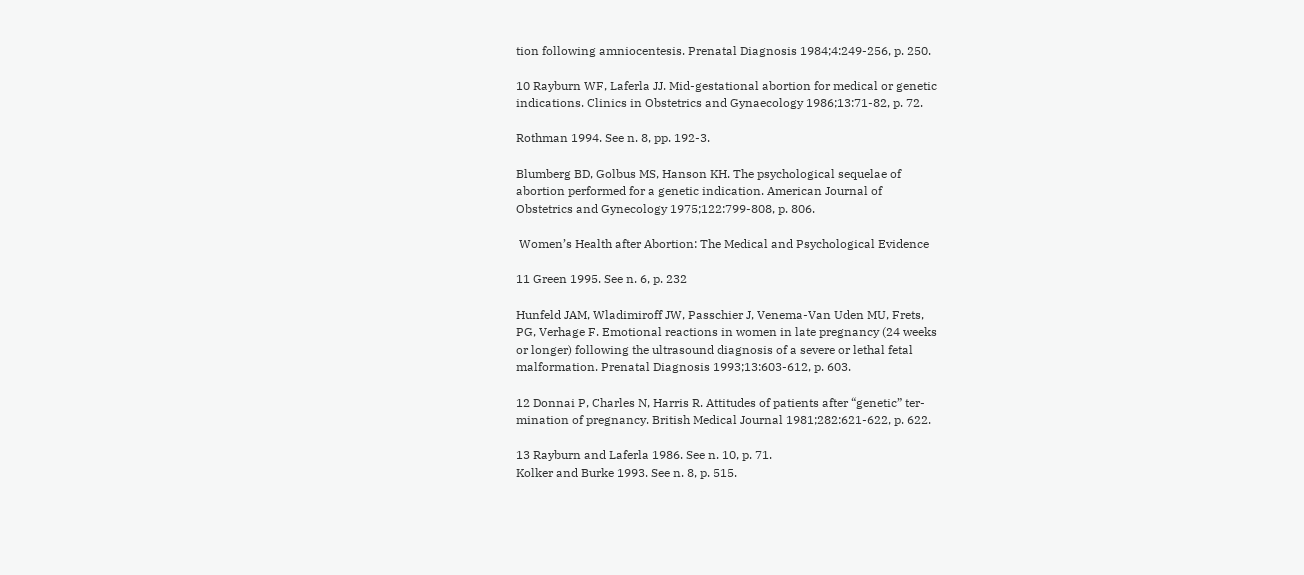tion following amniocentesis. Prenatal Diagnosis 1984;4:249-256, p. 250.

10 Rayburn WF, Laferla JJ. Mid-gestational abortion for medical or genetic
indications. Clinics in Obstetrics and Gynaecology 1986;13:71-82, p. 72.

Rothman 1994. See n. 8, pp. 192-3.

Blumberg BD, Golbus MS, Hanson KH. The psychological sequelae of
abortion performed for a genetic indication. American Journal of
Obstetrics and Gynecology 1975;122:799-808, p. 806.

 Women’s Health after Abortion: The Medical and Psychological Evidence

11 Green 1995. See n. 6, p. 232

Hunfeld JAM, Wladimiroff JW, Passchier J, Venema-Van Uden MU, Frets,
PG, Verhage F. Emotional reactions in women in late pregnancy (24 weeks
or longer) following the ultrasound diagnosis of a severe or lethal fetal
malformation. Prenatal Diagnosis 1993;13:603-612, p. 603.

12 Donnai P, Charles N, Harris R. Attitudes of patients after “genetic” ter-
mination of pregnancy. British Medical Journal 1981;282:621-622, p. 622.

13 Rayburn and Laferla 1986. See n. 10, p. 71.
Kolker and Burke 1993. See n. 8, p. 515.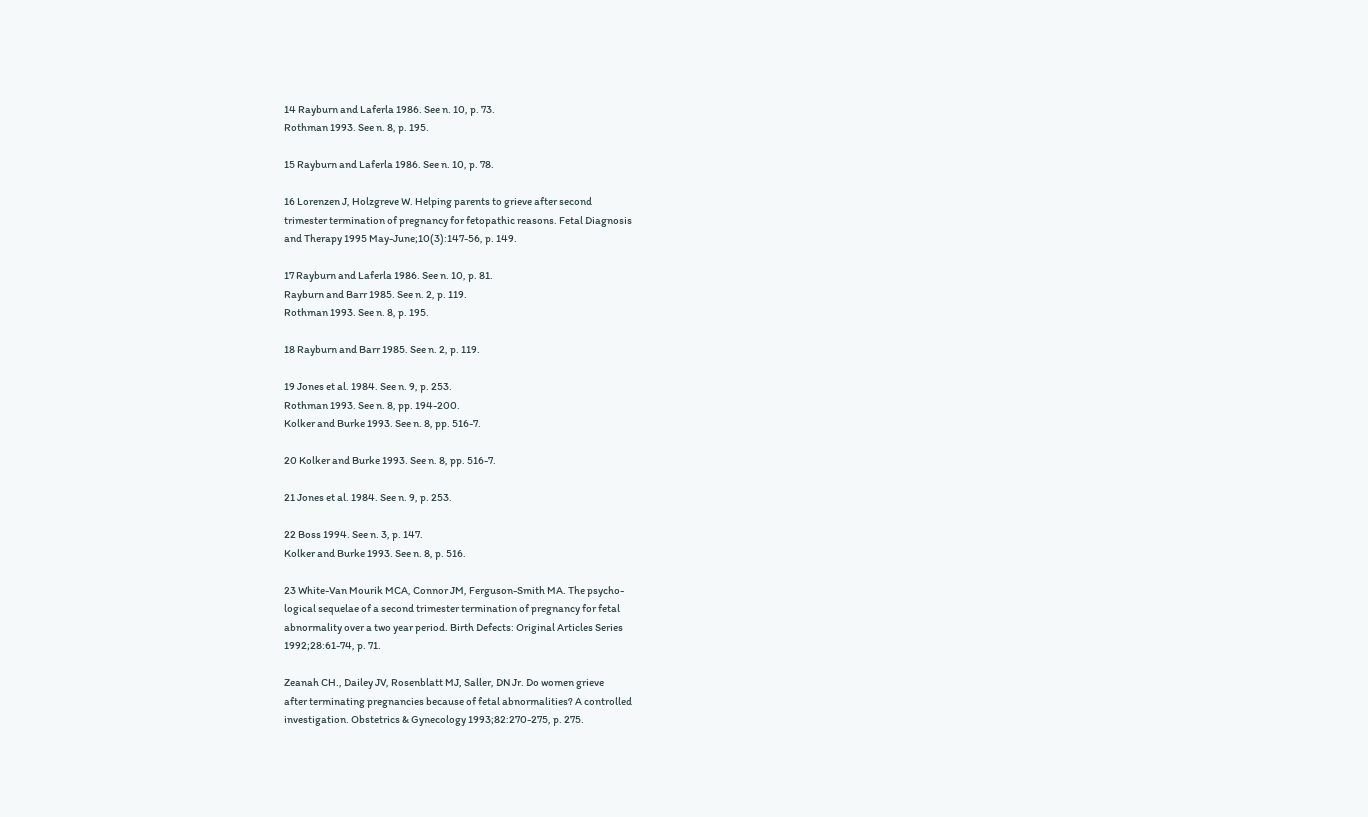14 Rayburn and Laferla 1986. See n. 10, p. 73.
Rothman 1993. See n. 8, p. 195.

15 Rayburn and Laferla 1986. See n. 10, p. 78.

16 Lorenzen J, Holzgreve W. Helping parents to grieve after second
trimester termination of pregnancy for fetopathic reasons. Fetal Diagnosis
and Therapy 1995 May-June;10(3):147-56, p. 149.

17 Rayburn and Laferla 1986. See n. 10, p. 81.
Rayburn and Barr 1985. See n. 2, p. 119.
Rothman 1993. See n. 8, p. 195.

18 Rayburn and Barr 1985. See n. 2, p. 119.

19 Jones et al. 1984. See n. 9, p. 253.
Rothman 1993. See n. 8, pp. 194-200.
Kolker and Burke 1993. See n. 8, pp. 516-7.

20 Kolker and Burke 1993. See n. 8, pp. 516-7.

21 Jones et al. 1984. See n. 9, p. 253.

22 Boss 1994. See n. 3, p. 147.
Kolker and Burke 1993. See n. 8, p. 516.

23 White-Van Mourik MCA, Connor JM, Ferguson-Smith MA. The psycho-
logical sequelae of a second trimester termination of pregnancy for fetal
abnormality over a two year period. Birth Defects: Original Articles Series
1992;28:61-74, p. 71.

Zeanah CH., Dailey JV, Rosenblatt MJ, Saller, DN Jr. Do women grieve
after terminating pregnancies because of fetal abnormalities? A controlled
investigation. Obstetrics & Gynecology 1993;82:270-275, p. 275.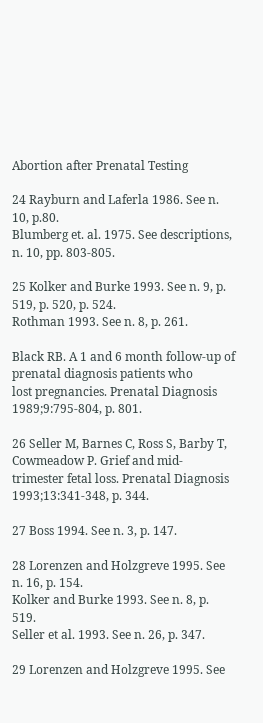Abortion after Prenatal Testing

24 Rayburn and Laferla 1986. See n. 10, p.80.
Blumberg et. al. 1975. See descriptions, n. 10, pp. 803-805.

25 Kolker and Burke 1993. See n. 9, p. 519, p. 520, p. 524.
Rothman 1993. See n. 8, p. 261.

Black RB. A 1 and 6 month follow-up of prenatal diagnosis patients who
lost pregnancies. Prenatal Diagnosis 1989;9:795-804, p. 801.

26 Seller M, Barnes C, Ross S, Barby T, Cowmeadow P. Grief and mid-
trimester fetal loss. Prenatal Diagnosis 1993;13:341-348, p. 344.

27 Boss 1994. See n. 3, p. 147.

28 Lorenzen and Holzgreve 1995. See n. 16, p. 154.
Kolker and Burke 1993. See n. 8, p. 519.
Seller et al. 1993. See n. 26, p. 347.

29 Lorenzen and Holzgreve 1995. See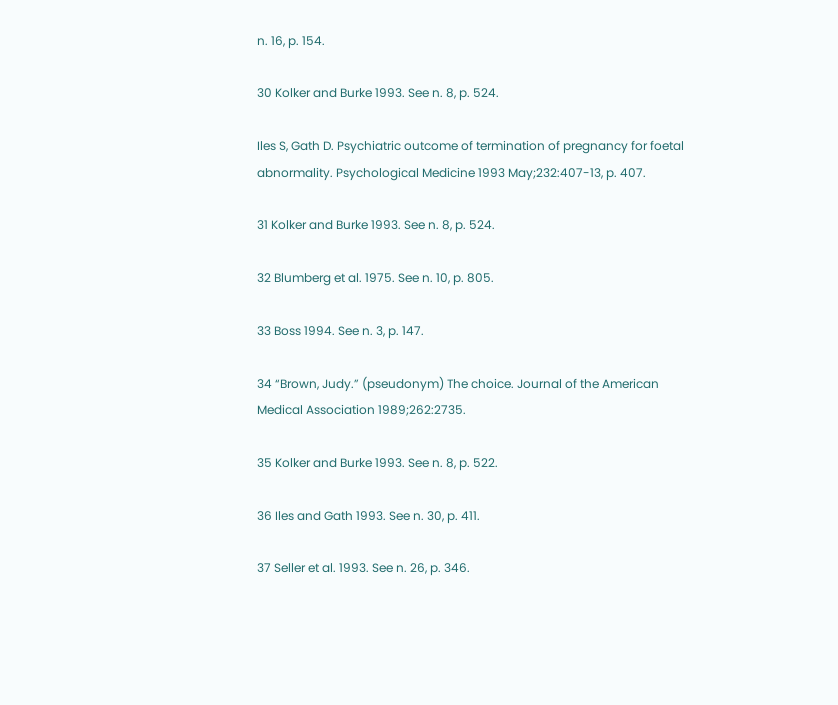n. 16, p. 154.

30 Kolker and Burke 1993. See n. 8, p. 524.

Iles S, Gath D. Psychiatric outcome of termination of pregnancy for foetal
abnormality. Psychological Medicine 1993 May;232:407-13, p. 407.

31 Kolker and Burke 1993. See n. 8, p. 524.

32 Blumberg et al. 1975. See n. 10, p. 805.

33 Boss 1994. See n. 3, p. 147.

34 “Brown, Judy.” (pseudonym) The choice. Journal of the American
Medical Association 1989;262:2735.

35 Kolker and Burke 1993. See n. 8, p. 522.

36 Iles and Gath 1993. See n. 30, p. 411.

37 Seller et al. 1993. See n. 26, p. 346.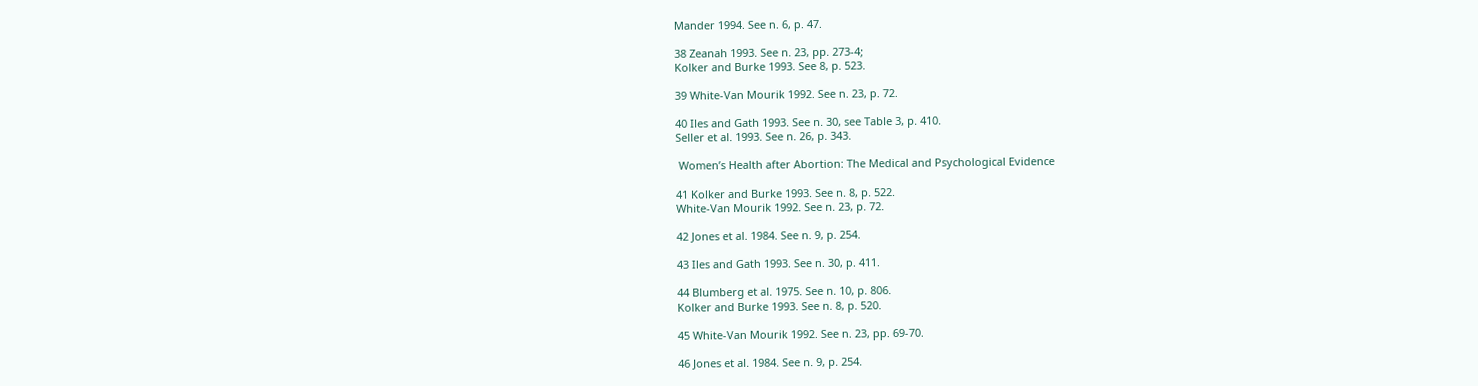Mander 1994. See n. 6, p. 47.

38 Zeanah 1993. See n. 23, pp. 273-4;
Kolker and Burke 1993. See 8, p. 523.

39 White-Van Mourik 1992. See n. 23, p. 72.

40 Iles and Gath 1993. See n. 30, see Table 3, p. 410.
Seller et al. 1993. See n. 26, p. 343.

 Women’s Health after Abortion: The Medical and Psychological Evidence

41 Kolker and Burke 1993. See n. 8, p. 522.
White-Van Mourik 1992. See n. 23, p. 72.

42 Jones et al. 1984. See n. 9, p. 254.

43 Iles and Gath 1993. See n. 30, p. 411.

44 Blumberg et al. 1975. See n. 10, p. 806.
Kolker and Burke 1993. See n. 8, p. 520.

45 White-Van Mourik 1992. See n. 23, pp. 69-70.

46 Jones et al. 1984. See n. 9, p. 254.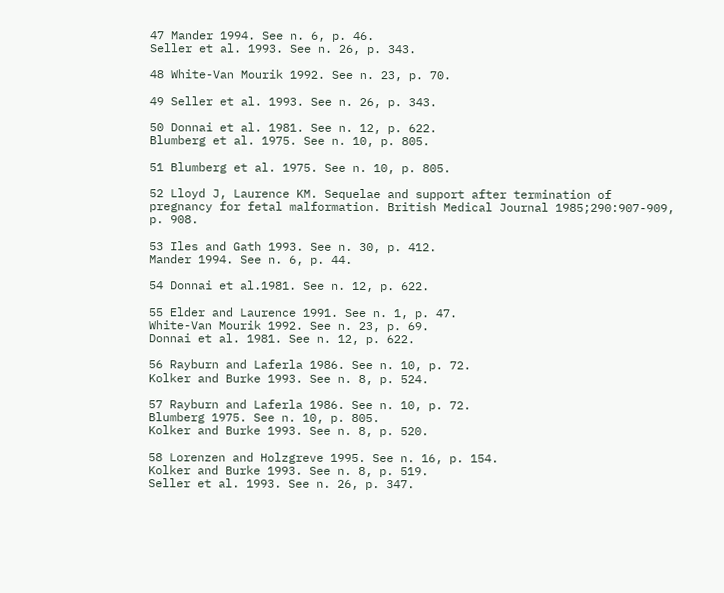47 Mander 1994. See n. 6, p. 46.
Seller et al. 1993. See n. 26, p. 343.

48 White-Van Mourik 1992. See n. 23, p. 70.

49 Seller et al. 1993. See n. 26, p. 343.

50 Donnai et al. 1981. See n. 12, p. 622.
Blumberg et al. 1975. See n. 10, p. 805.

51 Blumberg et al. 1975. See n. 10, p. 805.

52 Lloyd J, Laurence KM. Sequelae and support after termination of
pregnancy for fetal malformation. British Medical Journal 1985;290:907-909,
p. 908.

53 Iles and Gath 1993. See n. 30, p. 412.
Mander 1994. See n. 6, p. 44.

54 Donnai et al.1981. See n. 12, p. 622.

55 Elder and Laurence 1991. See n. 1, p. 47.
White-Van Mourik 1992. See n. 23, p. 69.
Donnai et al. 1981. See n. 12, p. 622.

56 Rayburn and Laferla 1986. See n. 10, p. 72.
Kolker and Burke 1993. See n. 8, p. 524.

57 Rayburn and Laferla 1986. See n. 10, p. 72.
Blumberg 1975. See n. 10, p. 805.
Kolker and Burke 1993. See n. 8, p. 520.

58 Lorenzen and Holzgreve 1995. See n. 16, p. 154.
Kolker and Burke 1993. See n. 8, p. 519.
Seller et al. 1993. See n. 26, p. 347.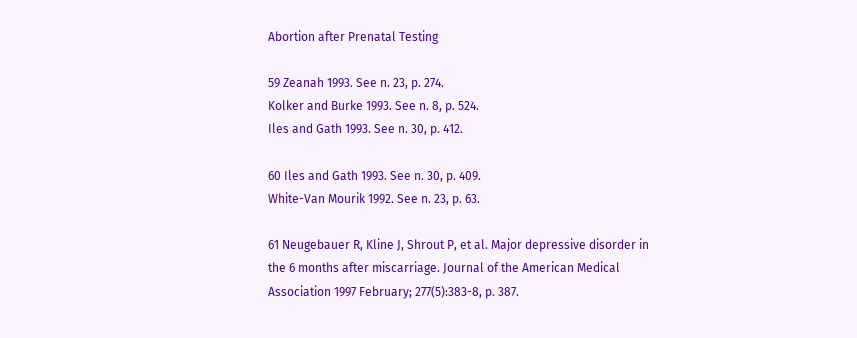Abortion after Prenatal Testing

59 Zeanah 1993. See n. 23, p. 274.
Kolker and Burke 1993. See n. 8, p. 524.
Iles and Gath 1993. See n. 30, p. 412.

60 Iles and Gath 1993. See n. 30, p. 409.
White-Van Mourik 1992. See n. 23, p. 63.

61 Neugebauer R, Kline J, Shrout P, et al. Major depressive disorder in
the 6 months after miscarriage. Journal of the American Medical
Association 1997 February; 277(5):383-8, p. 387.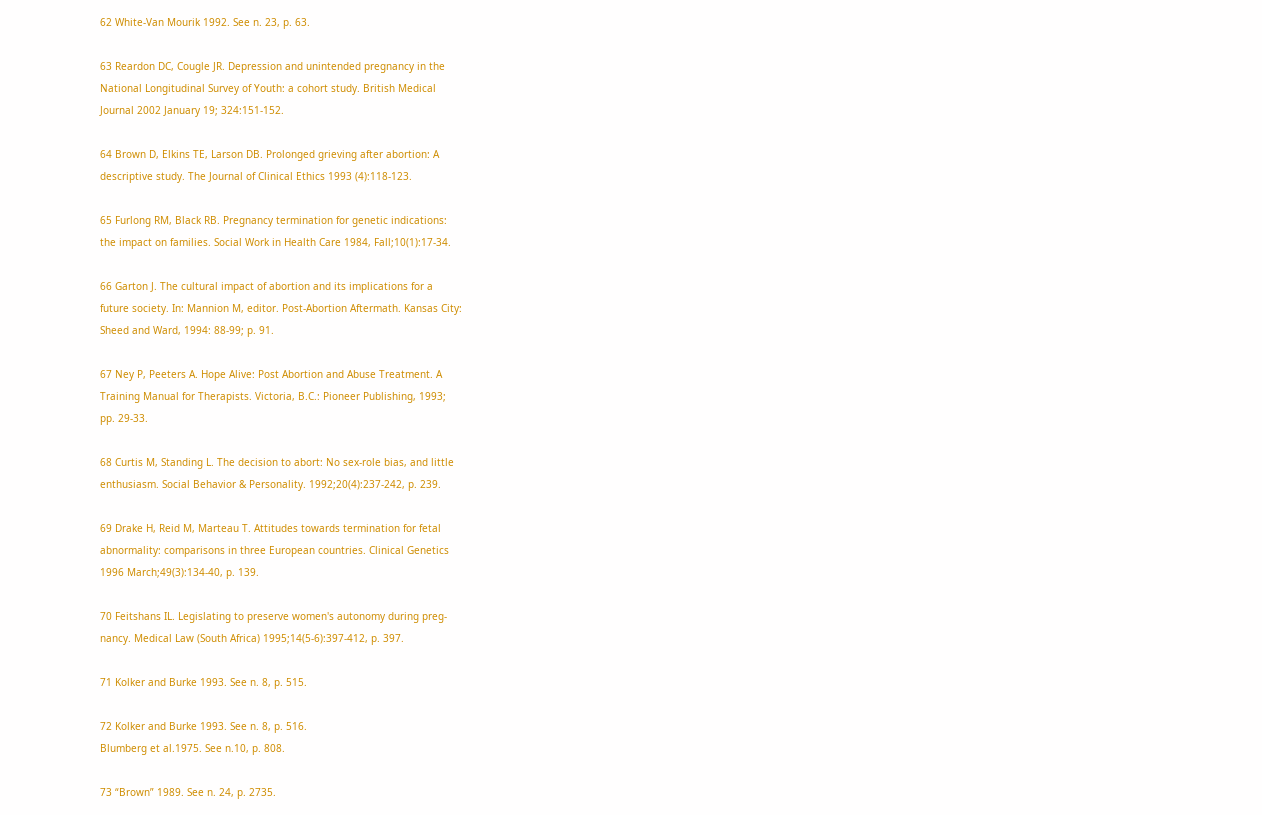62 White-Van Mourik 1992. See n. 23, p. 63.

63 Reardon DC, Cougle JR. Depression and unintended pregnancy in the
National Longitudinal Survey of Youth: a cohort study. British Medical
Journal 2002 January 19; 324:151-152.

64 Brown D, Elkins TE, Larson DB. Prolonged grieving after abortion: A
descriptive study. The Journal of Clinical Ethics 1993 (4):118-123.

65 Furlong RM, Black RB. Pregnancy termination for genetic indications:
the impact on families. Social Work in Health Care 1984, Fall;10(1):17-34.

66 Garton J. The cultural impact of abortion and its implications for a
future society. In: Mannion M, editor. Post-Abortion Aftermath. Kansas City:
Sheed and Ward, 1994: 88-99; p. 91.

67 Ney P, Peeters A. Hope Alive: Post Abortion and Abuse Treatment. A
Training Manual for Therapists. Victoria, B.C.: Pioneer Publishing, 1993;
pp. 29-33.

68 Curtis M, Standing L. The decision to abort: No sex-role bias, and little
enthusiasm. Social Behavior & Personality. 1992;20(4):237-242, p. 239.

69 Drake H, Reid M, Marteau T. Attitudes towards termination for fetal
abnormality: comparisons in three European countries. Clinical Genetics
1996 March;49(3):134-40, p. 139.

70 Feitshans IL. Legislating to preserve women's autonomy during preg-
nancy. Medical Law (South Africa) 1995;14(5-6):397-412, p. 397.

71 Kolker and Burke 1993. See n. 8, p. 515.

72 Kolker and Burke 1993. See n. 8, p. 516.
Blumberg et al.1975. See n.10, p. 808.

73 “Brown” 1989. See n. 24, p. 2735.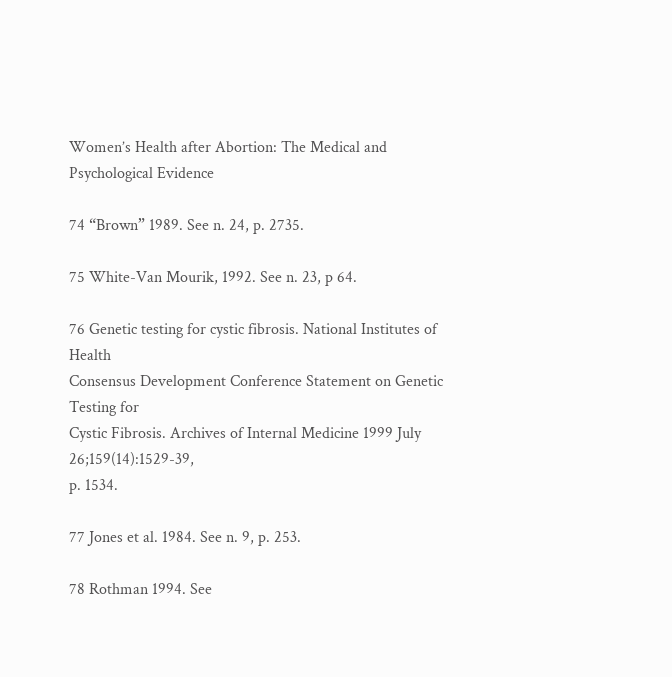Women’s Health after Abortion: The Medical and Psychological Evidence

74 “Brown” 1989. See n. 24, p. 2735.

75 White-Van Mourik, 1992. See n. 23, p 64.

76 Genetic testing for cystic fibrosis. National Institutes of Health
Consensus Development Conference Statement on Genetic Testing for
Cystic Fibrosis. Archives of Internal Medicine 1999 July 26;159(14):1529-39,
p. 1534.

77 Jones et al. 1984. See n. 9, p. 253.

78 Rothman 1994. See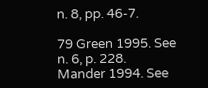n. 8, pp. 46-7.

79 Green 1995. See n. 6, p. 228.
Mander 1994. See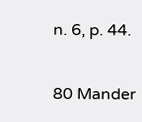n. 6, p. 44.

80 Mander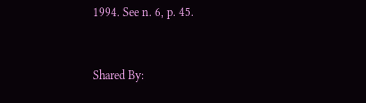1994. See n. 6, p. 45.


Shared By: